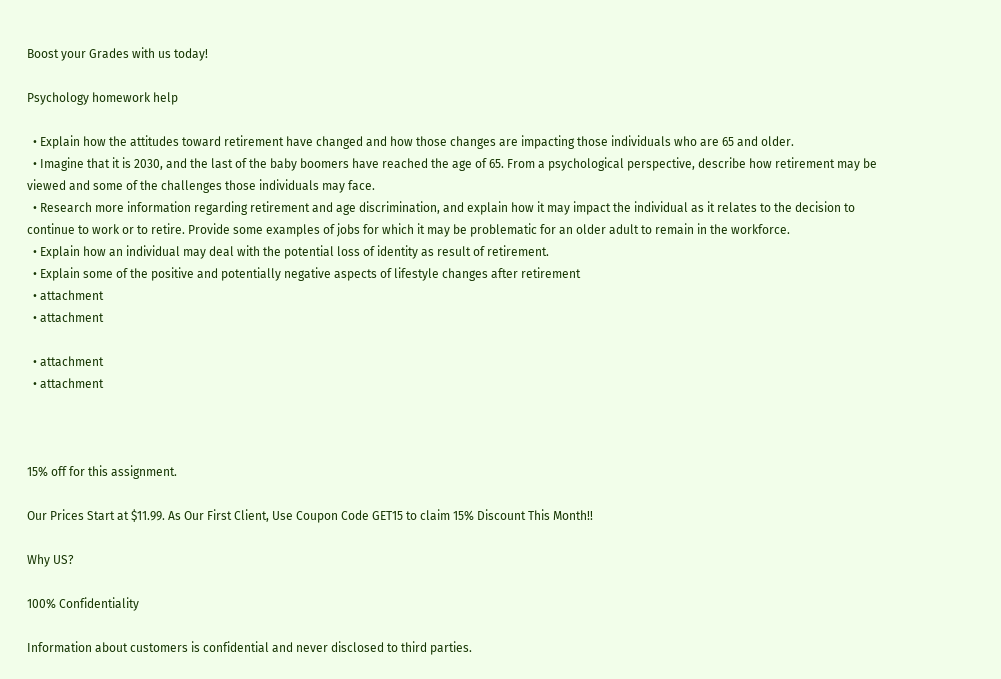Boost your Grades with us today!

Psychology homework help

  • Explain how the attitudes toward retirement have changed and how those changes are impacting those individuals who are 65 and older.
  • Imagine that it is 2030, and the last of the baby boomers have reached the age of 65. From a psychological perspective, describe how retirement may be viewed and some of the challenges those individuals may face.
  • Research more information regarding retirement and age discrimination, and explain how it may impact the individual as it relates to the decision to continue to work or to retire. Provide some examples of jobs for which it may be problematic for an older adult to remain in the workforce.
  • Explain how an individual may deal with the potential loss of identity as result of retirement.
  • Explain some of the positive and potentially negative aspects of lifestyle changes after retirement
  • attachment
  • attachment

  • attachment
  • attachment



15% off for this assignment.

Our Prices Start at $11.99. As Our First Client, Use Coupon Code GET15 to claim 15% Discount This Month!!

Why US?

100% Confidentiality

Information about customers is confidential and never disclosed to third parties.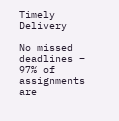Timely Delivery

No missed deadlines – 97% of assignments are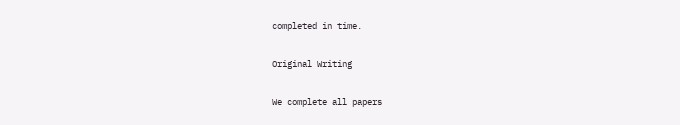completed in time.

Original Writing

We complete all papers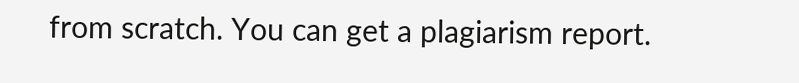from scratch. You can get a plagiarism report.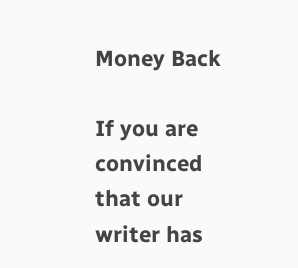Money Back

If you are convinced that our writer has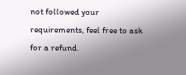not followed your requirements, feel free to ask for a refund.